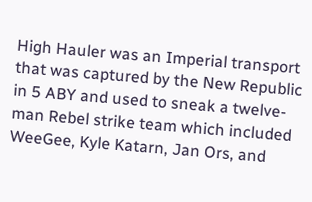High Hauler was an Imperial transport that was captured by the New Republic in 5 ABY and used to sneak a twelve-man Rebel strike team which included WeeGee, Kyle Katarn, Jan Ors, and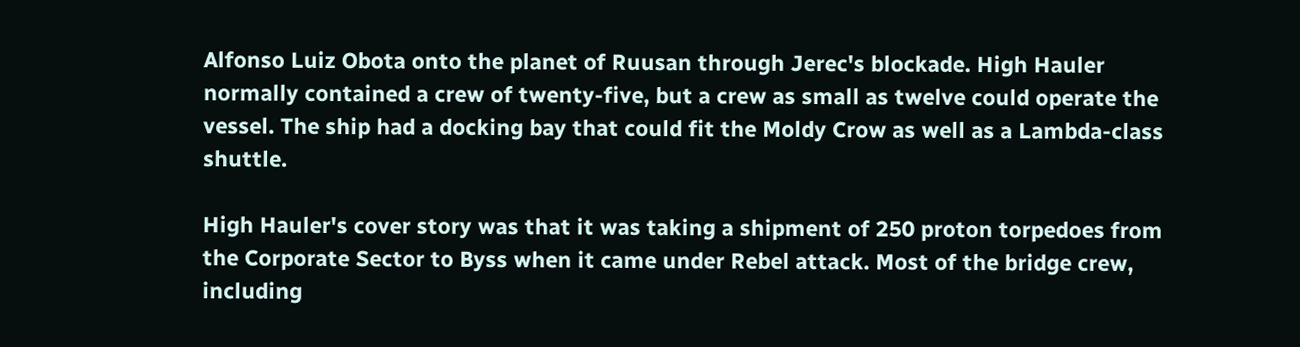Alfonso Luiz Obota onto the planet of Ruusan through Jerec's blockade. High Hauler normally contained a crew of twenty-five, but a crew as small as twelve could operate the vessel. The ship had a docking bay that could fit the Moldy Crow as well as a Lambda-class shuttle.

High Hauler's cover story was that it was taking a shipment of 250 proton torpedoes from the Corporate Sector to Byss when it came under Rebel attack. Most of the bridge crew, including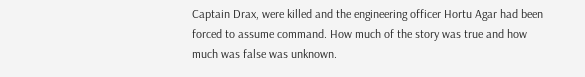Captain Drax, were killed and the engineering officer Hortu Agar had been forced to assume command. How much of the story was true and how much was false was unknown.